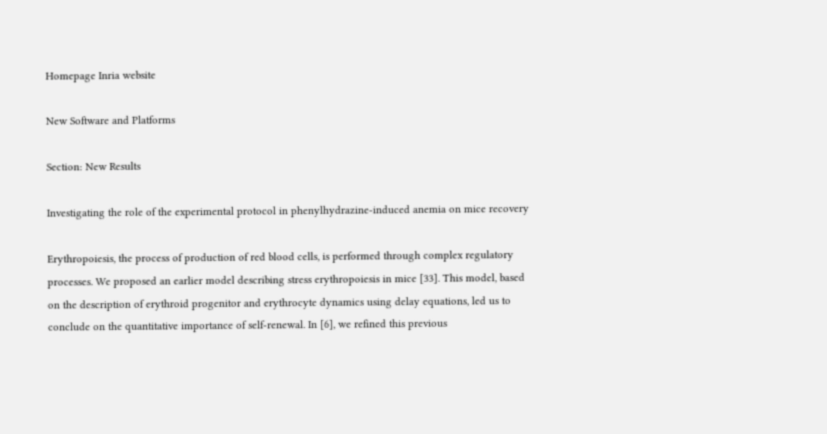Homepage Inria website

New Software and Platforms

Section: New Results

Investigating the role of the experimental protocol in phenylhydrazine-induced anemia on mice recovery

Erythropoiesis, the process of production of red blood cells, is performed through complex regulatory processes. We proposed an earlier model describing stress erythropoiesis in mice [33]. This model, based on the description of erythroid progenitor and erythrocyte dynamics using delay equations, led us to conclude on the quantitative importance of self-renewal. In [6], we refined this previous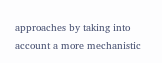approaches by taking into account a more mechanistic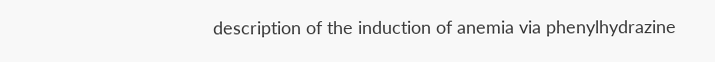description of the induction of anemia via phenylhydrazine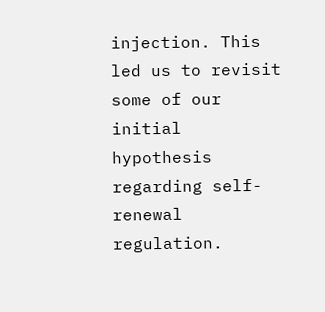injection. This led us to revisit some of our initial hypothesis regarding self-renewal regulation.